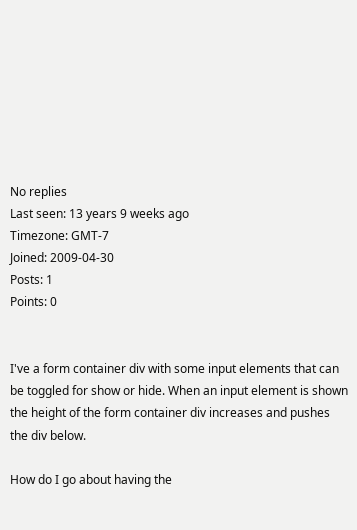No replies
Last seen: 13 years 9 weeks ago
Timezone: GMT-7
Joined: 2009-04-30
Posts: 1
Points: 0


I've a form container div with some input elements that can be toggled for show or hide. When an input element is shown the height of the form container div increases and pushes the div below.

How do I go about having the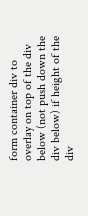form container div to overlay on top of the div below (not push down the div below) if height of the div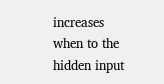increases when to the hidden input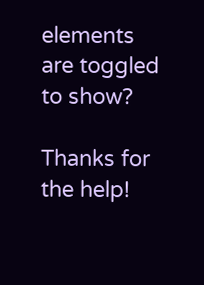elements are toggled to show?

Thanks for the help!